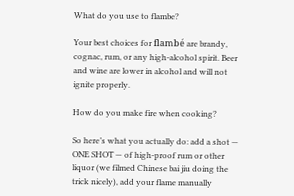What do you use to flambe?

Your best choices for flambé are brandy, cognac, rum, or any high-alcohol spirit. Beer and wine are lower in alcohol and will not ignite properly.

How do you make fire when cooking?

So here’s what you actually do: add a shot — ONE SHOT — of high-proof rum or other liquor (we filmed Chinese bai jiu doing the trick nicely), add your flame manually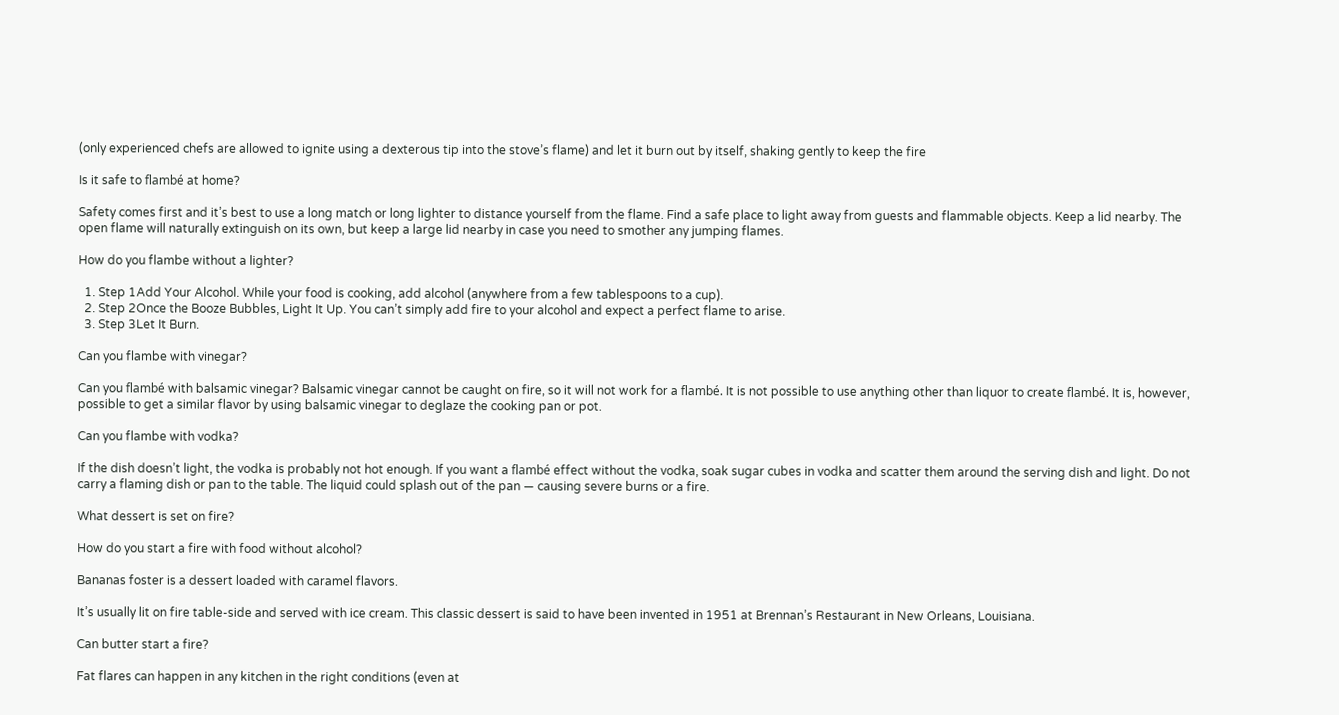(only experienced chefs are allowed to ignite using a dexterous tip into the stove’s flame) and let it burn out by itself, shaking gently to keep the fire

Is it safe to flambé at home?

Safety comes first and it’s best to use a long match or long lighter to distance yourself from the flame. Find a safe place to light away from guests and flammable objects. Keep a lid nearby. The open flame will naturally extinguish on its own, but keep a large lid nearby in case you need to smother any jumping flames.

How do you flambe without a lighter?

  1. Step 1Add Your Alcohol. While your food is cooking, add alcohol (anywhere from a few tablespoons to a cup).
  2. Step 2Once the Booze Bubbles, Light It Up. You can’t simply add fire to your alcohol and expect a perfect flame to arise.
  3. Step 3Let It Burn.

Can you flambe with vinegar?

Can you flambé with balsamic vinegar? Balsamic vinegar cannot be caught on fire, so it will not work for a flambé. It is not possible to use anything other than liquor to create flambé. It is, however, possible to get a similar flavor by using balsamic vinegar to deglaze the cooking pan or pot.

Can you flambe with vodka?

If the dish doesn’t light, the vodka is probably not hot enough. If you want a flambé effect without the vodka, soak sugar cubes in vodka and scatter them around the serving dish and light. Do not carry a flaming dish or pan to the table. The liquid could splash out of the pan — causing severe burns or a fire.

What dessert is set on fire?

How do you start a fire with food without alcohol?

Bananas foster is a dessert loaded with caramel flavors.

It’s usually lit on fire table-side and served with ice cream. This classic dessert is said to have been invented in 1951 at Brennan’s Restaurant in New Orleans, Louisiana.

Can butter start a fire?

Fat flares can happen in any kitchen in the right conditions (even at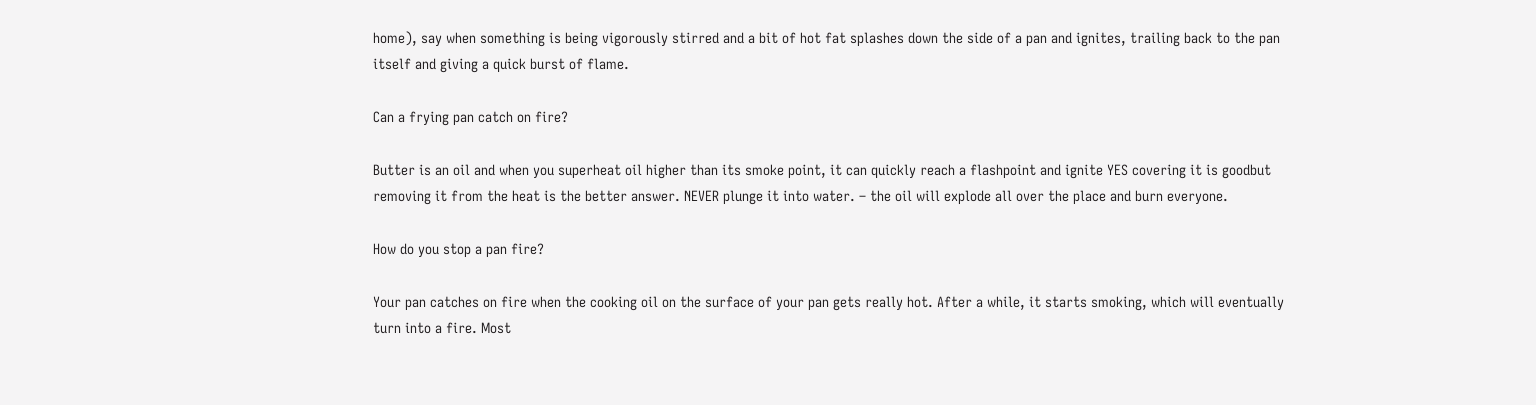home), say when something is being vigorously stirred and a bit of hot fat splashes down the side of a pan and ignites, trailing back to the pan itself and giving a quick burst of flame.

Can a frying pan catch on fire?

Butter is an oil and when you superheat oil higher than its smoke point, it can quickly reach a flashpoint and ignite YES covering it is goodbut removing it from the heat is the better answer. NEVER plunge it into water. – the oil will explode all over the place and burn everyone.

How do you stop a pan fire?

Your pan catches on fire when the cooking oil on the surface of your pan gets really hot. After a while, it starts smoking, which will eventually turn into a fire. Most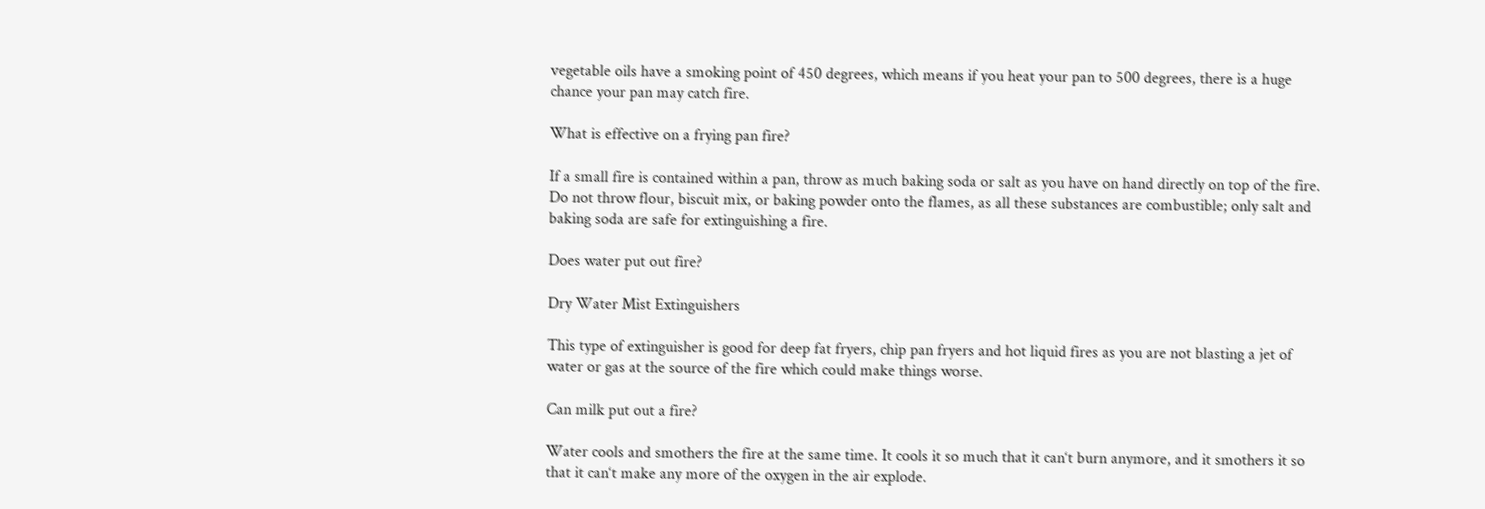vegetable oils have a smoking point of 450 degrees, which means if you heat your pan to 500 degrees, there is a huge chance your pan may catch fire.

What is effective on a frying pan fire?

If a small fire is contained within a pan, throw as much baking soda or salt as you have on hand directly on top of the fire. Do not throw flour, biscuit mix, or baking powder onto the flames, as all these substances are combustible; only salt and baking soda are safe for extinguishing a fire.

Does water put out fire?

Dry Water Mist Extinguishers

This type of extinguisher is good for deep fat fryers, chip pan fryers and hot liquid fires as you are not blasting a jet of water or gas at the source of the fire which could make things worse.

Can milk put out a fire?

Water cools and smothers the fire at the same time. It cools it so much that it can‘t burn anymore, and it smothers it so that it can‘t make any more of the oxygen in the air explode.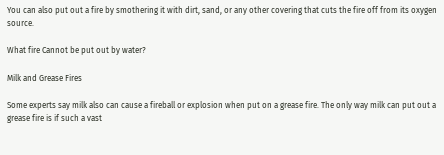You can also put out a fire by smothering it with dirt, sand, or any other covering that cuts the fire off from its oxygen source.

What fire Cannot be put out by water?

Milk and Grease Fires

Some experts say milk also can cause a fireball or explosion when put on a grease fire. The only way milk can put out a grease fire is if such a vast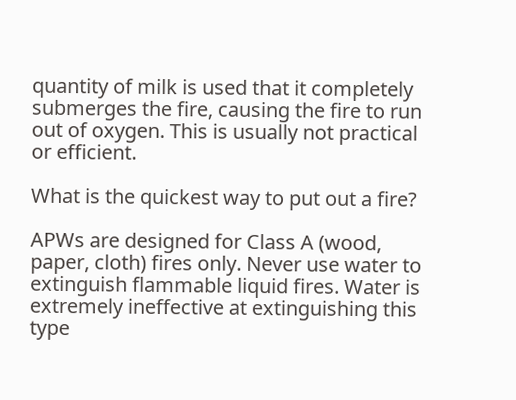quantity of milk is used that it completely submerges the fire, causing the fire to run out of oxygen. This is usually not practical or efficient.

What is the quickest way to put out a fire?

APWs are designed for Class A (wood, paper, cloth) fires only. Never use water to extinguish flammable liquid fires. Water is extremely ineffective at extinguishing this type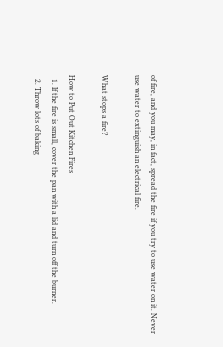of fire, and you may, in fact, spread the fire if you try to use water on it. Never use water to extinguish an electrical fire.

What stops a fire?

How to Put Out Kitchen Fires
  1. If the fire is small, cover the pan with a lid and turn off the burner.
  2. Throw lots of baking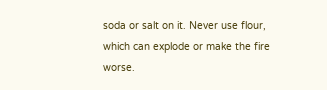soda or salt on it. Never use flour, which can explode or make the fire worse.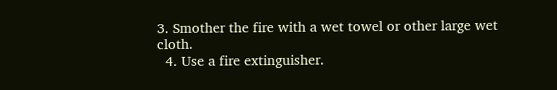3. Smother the fire with a wet towel or other large wet cloth.
  4. Use a fire extinguisher.